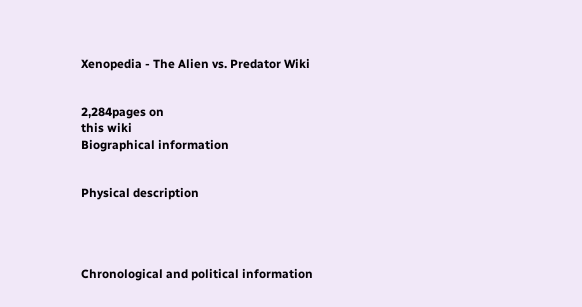Xenopedia - The Alien vs. Predator Wiki


2,284pages on
this wiki
Biographical information


Physical description




Chronological and political information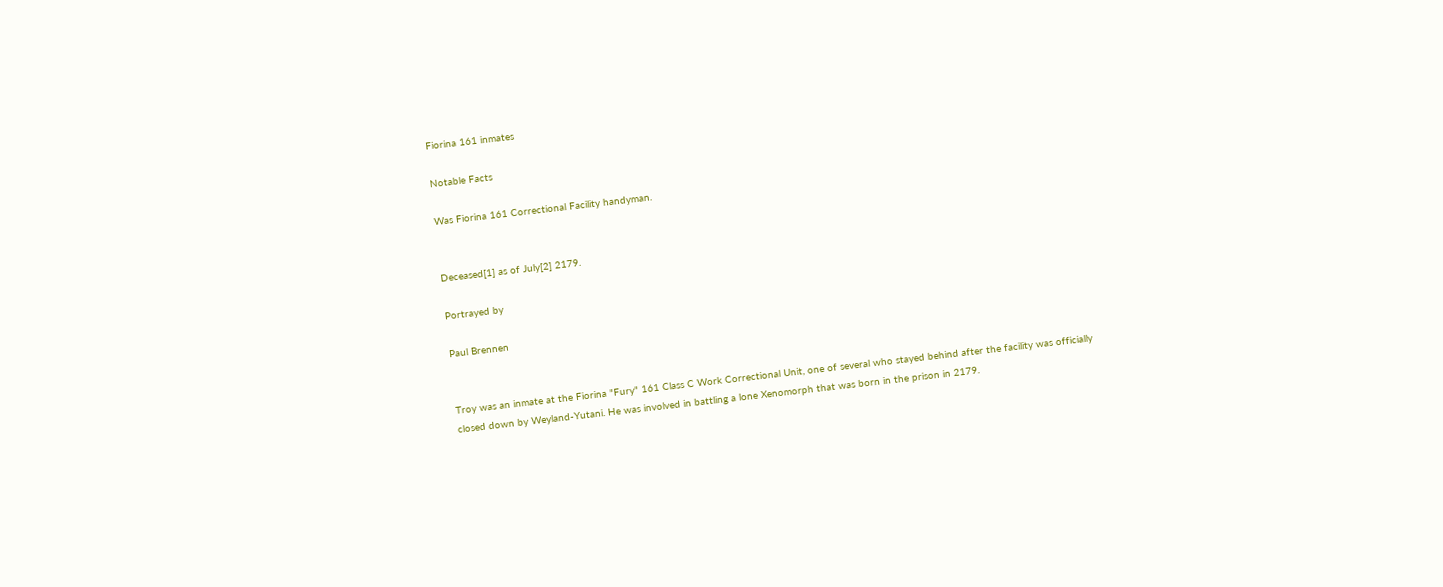Fiorina 161 inmates

Notable Facts

Was Fiorina 161 Correctional Facility handyman.


Deceased[1] as of July[2] 2179.

Portrayed by

Paul Brennen


Troy was an inmate at the Fiorina "Fury" 161 Class C Work Correctional Unit, one of several who stayed behind after the facility was officially closed down by Weyland-Yutani. He was involved in battling a lone Xenomorph that was born in the prison in 2179.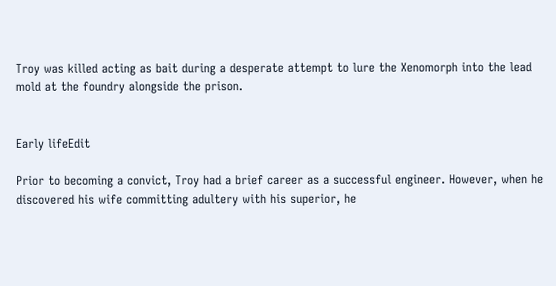Troy was killed acting as bait during a desperate attempt to lure the Xenomorph into the lead mold at the foundry alongside the prison.


Early lifeEdit

Prior to becoming a convict, Troy had a brief career as a successful engineer. However, when he discovered his wife committing adultery with his superior, he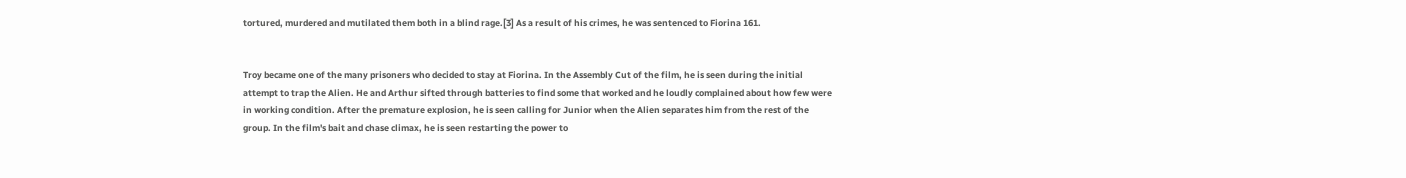tortured, murdered and mutilated them both in a blind rage.[3] As a result of his crimes, he was sentenced to Fiorina 161.


Troy became one of the many prisoners who decided to stay at Fiorina. In the Assembly Cut of the film, he is seen during the initial attempt to trap the Alien. He and Arthur sifted through batteries to find some that worked and he loudly complained about how few were in working condition. After the premature explosion, he is seen calling for Junior when the Alien separates him from the rest of the group. In the film's bait and chase climax, he is seen restarting the power to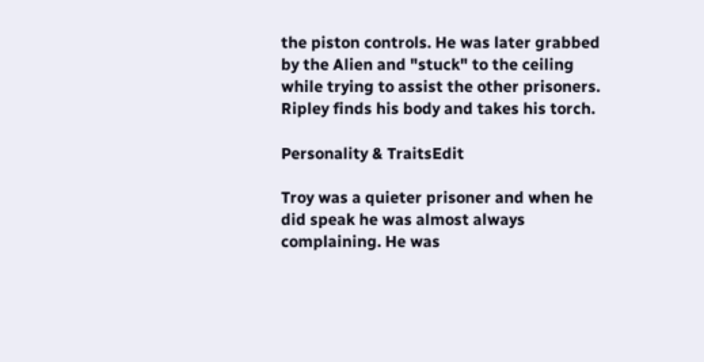the piston controls. He was later grabbed by the Alien and "stuck" to the ceiling while trying to assist the other prisoners. Ripley finds his body and takes his torch.

Personality & TraitsEdit

Troy was a quieter prisoner and when he did speak he was almost always complaining. He was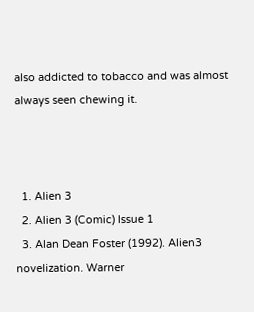also addicted to tobacco and was almost always seen chewing it.



  1. Alien 3
  2. Alien 3 (Comic) Issue 1
  3. Alan Dean Foster (1992). Alien3 novelization. Warner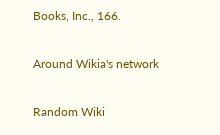Books, Inc., 166.

Around Wikia's network

Random Wiki